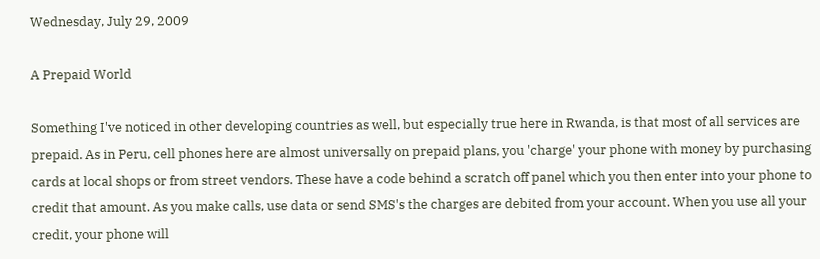Wednesday, July 29, 2009

A Prepaid World

Something I've noticed in other developing countries as well, but especially true here in Rwanda, is that most of all services are prepaid. As in Peru, cell phones here are almost universally on prepaid plans, you 'charge' your phone with money by purchasing cards at local shops or from street vendors. These have a code behind a scratch off panel which you then enter into your phone to credit that amount. As you make calls, use data or send SMS's the charges are debited from your account. When you use all your credit, your phone will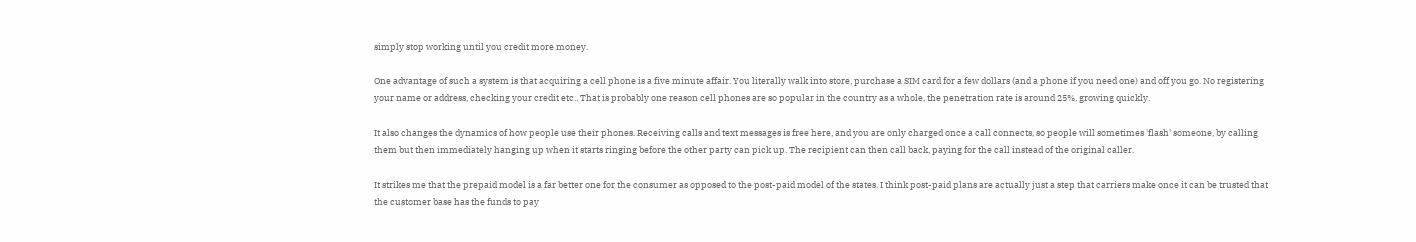simply stop working until you credit more money.

One advantage of such a system is that acquiring a cell phone is a five minute affair. You literally walk into store, purchase a SIM card for a few dollars (and a phone if you need one) and off you go. No registering your name or address, checking your credit etc.. That is probably one reason cell phones are so popular in the country as a whole, the penetration rate is around 25%, growing quickly.

It also changes the dynamics of how people use their phones. Receiving calls and text messages is free here, and you are only charged once a call connects, so people will sometimes 'flash' someone, by calling them but then immediately hanging up when it starts ringing before the other party can pick up. The recipient can then call back, paying for the call instead of the original caller.

It strikes me that the prepaid model is a far better one for the consumer as opposed to the post-paid model of the states. I think post-paid plans are actually just a step that carriers make once it can be trusted that the customer base has the funds to pay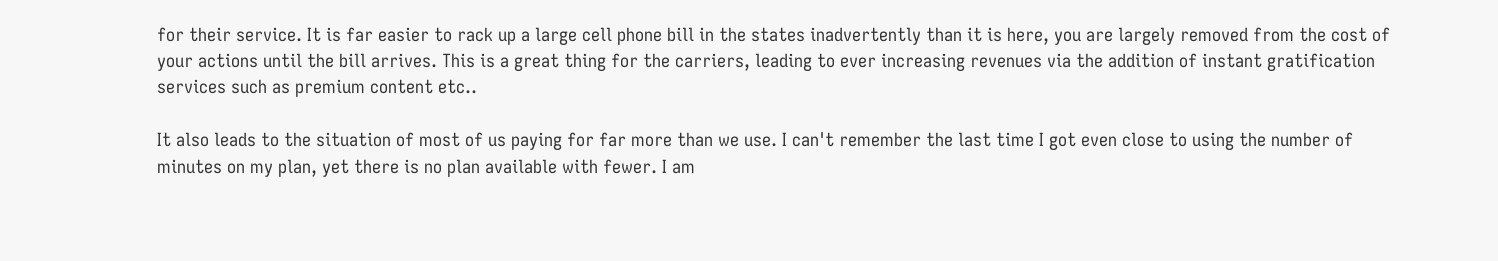for their service. It is far easier to rack up a large cell phone bill in the states inadvertently than it is here, you are largely removed from the cost of your actions until the bill arrives. This is a great thing for the carriers, leading to ever increasing revenues via the addition of instant gratification services such as premium content etc..

It also leads to the situation of most of us paying for far more than we use. I can't remember the last time I got even close to using the number of minutes on my plan, yet there is no plan available with fewer. I am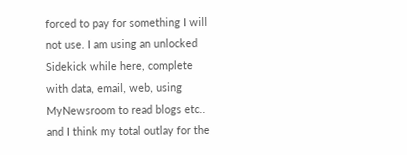forced to pay for something I will not use. I am using an unlocked Sidekick while here, complete with data, email, web, using MyNewsroom to read blogs etc.. and I think my total outlay for the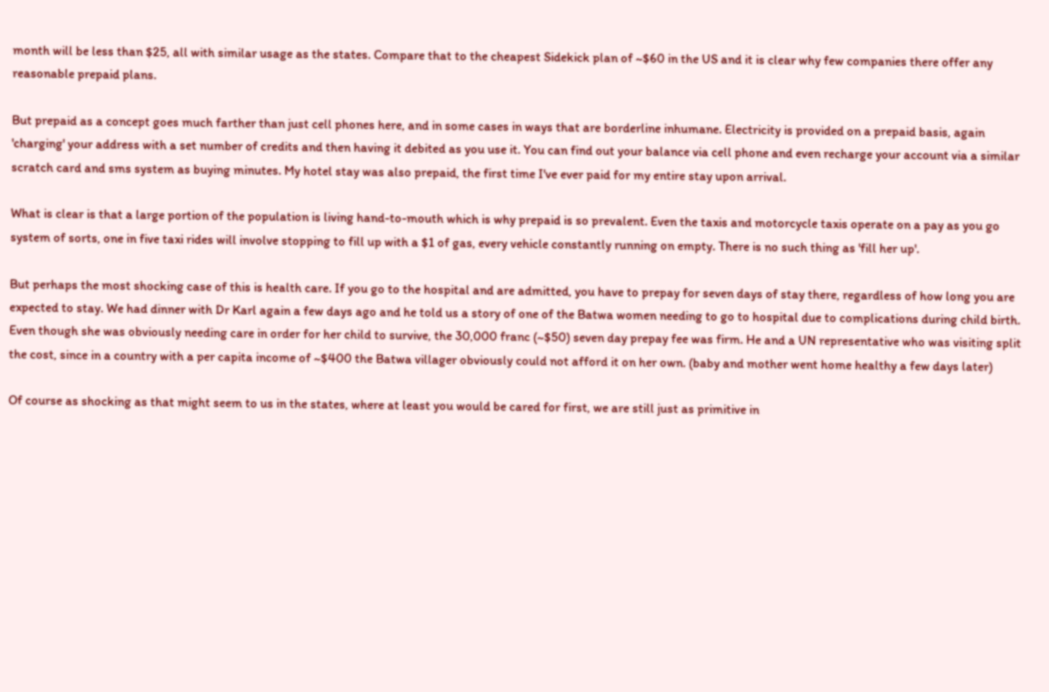month will be less than $25, all with similar usage as the states. Compare that to the cheapest Sidekick plan of ~$60 in the US and it is clear why few companies there offer any reasonable prepaid plans.

But prepaid as a concept goes much farther than just cell phones here, and in some cases in ways that are borderline inhumane. Electricity is provided on a prepaid basis, again 'charging' your address with a set number of credits and then having it debited as you use it. You can find out your balance via cell phone and even recharge your account via a similar scratch card and sms system as buying minutes. My hotel stay was also prepaid, the first time I've ever paid for my entire stay upon arrival.

What is clear is that a large portion of the population is living hand-to-mouth which is why prepaid is so prevalent. Even the taxis and motorcycle taxis operate on a pay as you go system of sorts, one in five taxi rides will involve stopping to fill up with a $1 of gas, every vehicle constantly running on empty. There is no such thing as 'fill her up'.

But perhaps the most shocking case of this is health care. If you go to the hospital and are admitted, you have to prepay for seven days of stay there, regardless of how long you are expected to stay. We had dinner with Dr Karl again a few days ago and he told us a story of one of the Batwa women needing to go to hospital due to complications during child birth. Even though she was obviously needing care in order for her child to survive, the 30,000 franc (~$50) seven day prepay fee was firm. He and a UN representative who was visiting split the cost, since in a country with a per capita income of ~$400 the Batwa villager obviously could not afford it on her own. (baby and mother went home healthy a few days later)

Of course as shocking as that might seem to us in the states, where at least you would be cared for first, we are still just as primitive in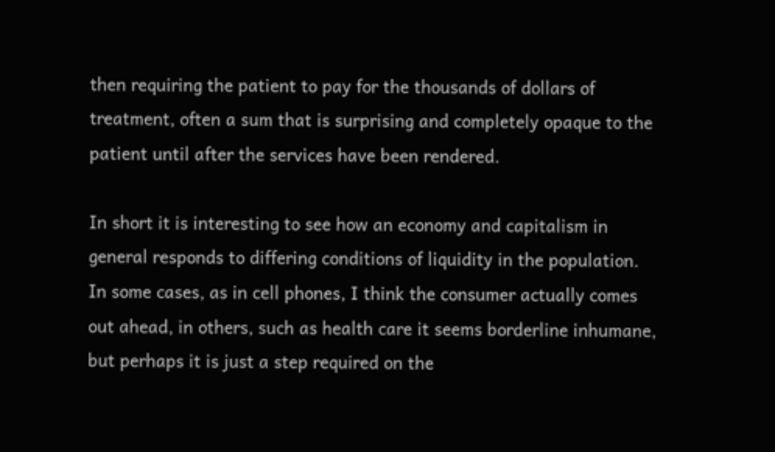then requiring the patient to pay for the thousands of dollars of treatment, often a sum that is surprising and completely opaque to the patient until after the services have been rendered.

In short it is interesting to see how an economy and capitalism in general responds to differing conditions of liquidity in the population. In some cases, as in cell phones, I think the consumer actually comes out ahead, in others, such as health care it seems borderline inhumane, but perhaps it is just a step required on the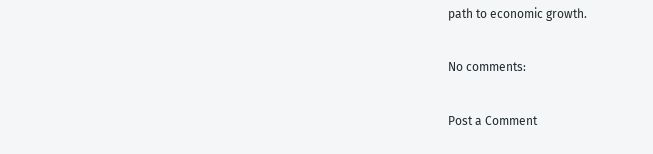path to economic growth.

No comments:

Post a Comment